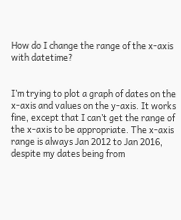How do I change the range of the x-axis with datetime?


I’m trying to plot a graph of dates on the x-axis and values on the y-axis. It works fine, except that I can’t get the range of the x-axis to be appropriate. The x-axis range is always Jan 2012 to Jan 2016, despite my dates being from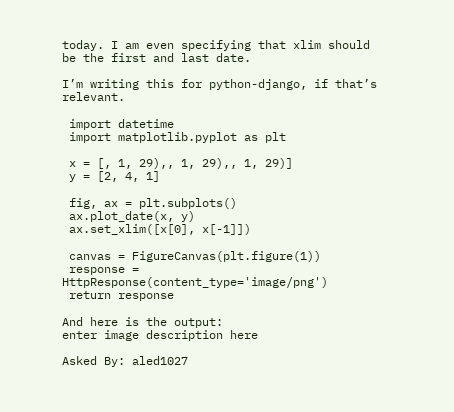today. I am even specifying that xlim should be the first and last date.

I’m writing this for python-django, if that’s relevant.

 import datetime
 import matplotlib.pyplot as plt

 x = [, 1, 29),, 1, 29),, 1, 29)]
 y = [2, 4, 1]

 fig, ax = plt.subplots()
 ax.plot_date(x, y)
 ax.set_xlim([x[0], x[-1]])

 canvas = FigureCanvas(plt.figure(1))
 response = HttpResponse(content_type='image/png')
 return response

And here is the output:
enter image description here

Asked By: aled1027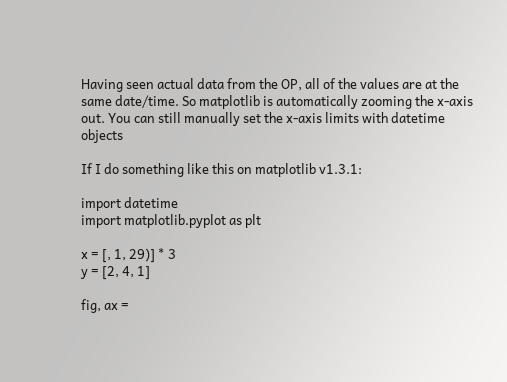Having seen actual data from the OP, all of the values are at the same date/time. So matplotlib is automatically zooming the x-axis out. You can still manually set the x-axis limits with datetime objects

If I do something like this on matplotlib v1.3.1:

import datetime
import matplotlib.pyplot as plt

x = [, 1, 29)] * 3
y = [2, 4, 1]

fig, ax =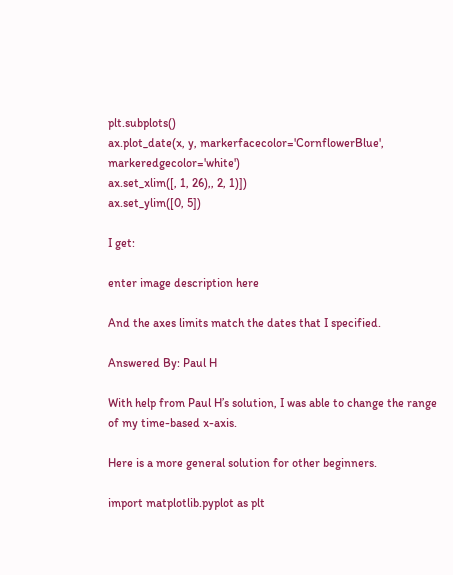plt.subplots()
ax.plot_date(x, y, markerfacecolor='CornflowerBlue', markeredgecolor='white')
ax.set_xlim([, 1, 26),, 2, 1)])
ax.set_ylim([0, 5])

I get:

enter image description here

And the axes limits match the dates that I specified.

Answered By: Paul H

With help from Paul H’s solution, I was able to change the range of my time-based x-axis.

Here is a more general solution for other beginners.

import matplotlib.pyplot as plt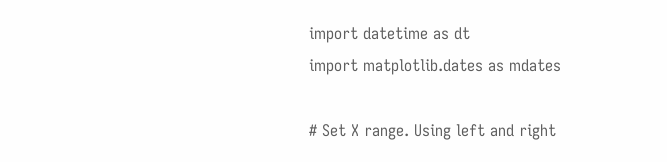import datetime as dt
import matplotlib.dates as mdates

# Set X range. Using left and right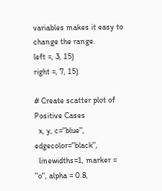variables makes it easy to change the range.
left =, 3, 15)
right =, 7, 15)

# Create scatter plot of Positive Cases
  x, y, c="blue", edgecolor="black",
  linewidths=1, marker = "o", alpha = 0.8,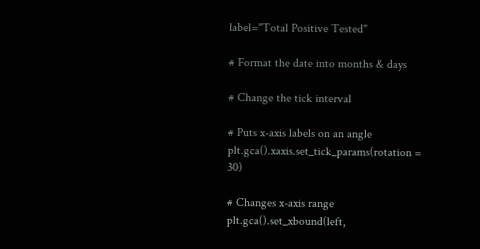label="Total Positive Tested"

# Format the date into months & days

# Change the tick interval

# Puts x-axis labels on an angle
plt.gca().xaxis.set_tick_params(rotation = 30)

# Changes x-axis range
plt.gca().set_xbound(left,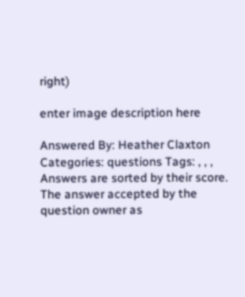right)

enter image description here

Answered By: Heather Claxton
Categories: questions Tags: , , ,
Answers are sorted by their score. The answer accepted by the question owner as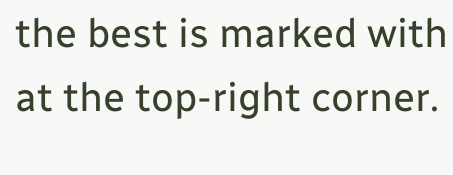the best is marked with
at the top-right corner.